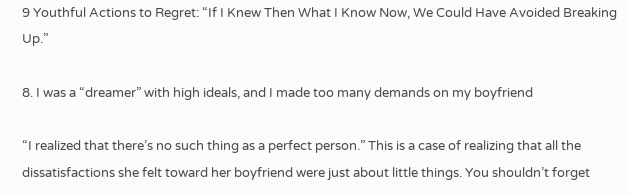9 Youthful Actions to Regret: “If I Knew Then What I Know Now, We Could Have Avoided Breaking Up.”

8. I was a “dreamer” with high ideals, and I made too many demands on my boyfriend

“I realized that there’s no such thing as a perfect person.” This is a case of realizing that all the dissatisfactions she felt toward her boyfriend were just about little things. You shouldn’t forget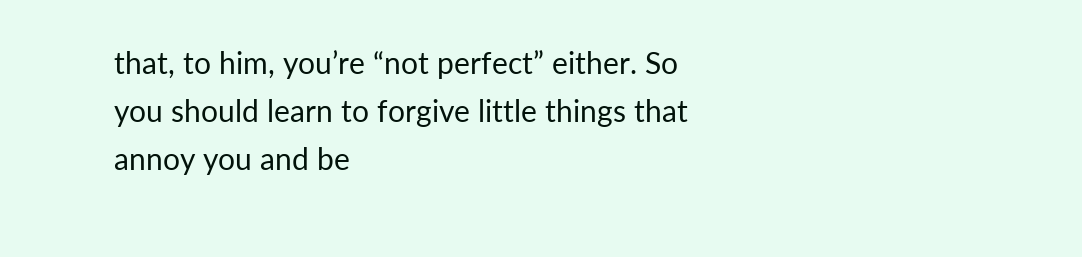that, to him, you’re “not perfect” either. So you should learn to forgive little things that annoy you and be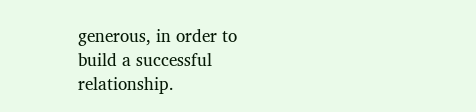generous, in order to build a successful relationship.